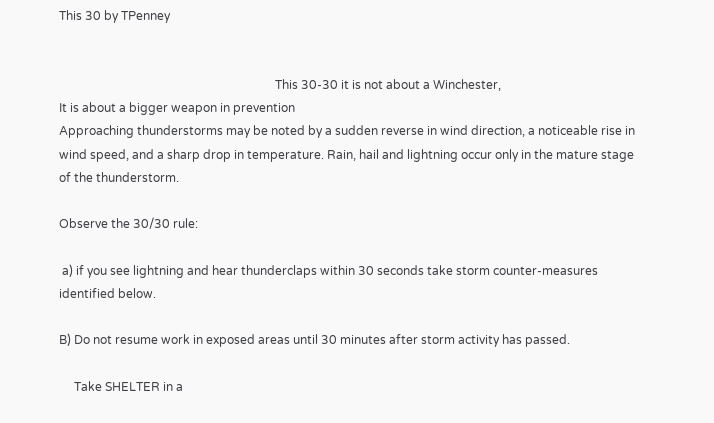This 30 by TPenney


                                                                        This 30-30 it is not about a Winchester,
It is about a bigger weapon in prevention
Approaching thunderstorms may be noted by a sudden reverse in wind direction, a noticeable rise in
wind speed, and a sharp drop in temperature. Rain, hail and lightning occur only in the mature stage
of the thunderstorm.

Observe the 30/30 rule:

 a) if you see lightning and hear thunderclaps within 30 seconds take storm counter-measures
identified below.

B) Do not resume work in exposed areas until 30 minutes after storm activity has passed.

     Take SHELTER in a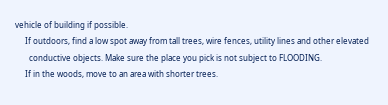vehicle of building if possible.
     If outdoors, find a low spot away from tall trees, wire fences, utility lines and other elevated
       conductive objects. Make sure the place you pick is not subject to FLOODING.
     If in the woods, move to an area with shorter trees.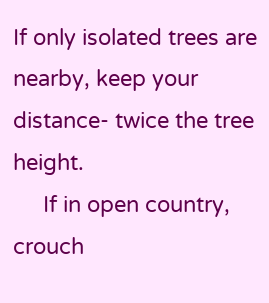If only isolated trees are nearby, keep your distance- twice the tree height.
     If in open country, crouch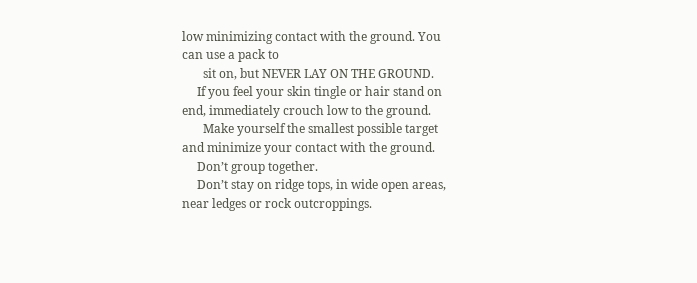low minimizing contact with the ground. You can use a pack to
       sit on, but NEVER LAY ON THE GROUND.
     If you feel your skin tingle or hair stand on end, immediately crouch low to the ground.
       Make yourself the smallest possible target and minimize your contact with the ground.
     Don’t group together.
     Don’t stay on ridge tops, in wide open areas, near ledges or rock outcroppings.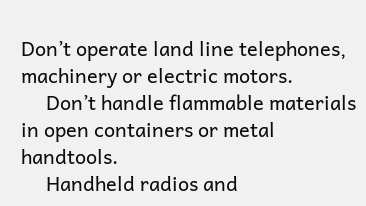Don’t operate land line telephones, machinery or electric motors.
     Don’t handle flammable materials in open containers or metal handtools.
     Handheld radios and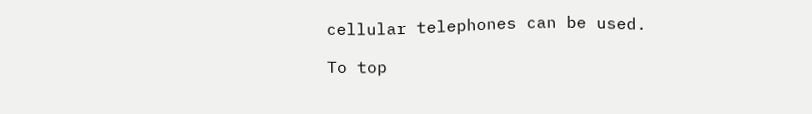cellular telephones can be used.

To top